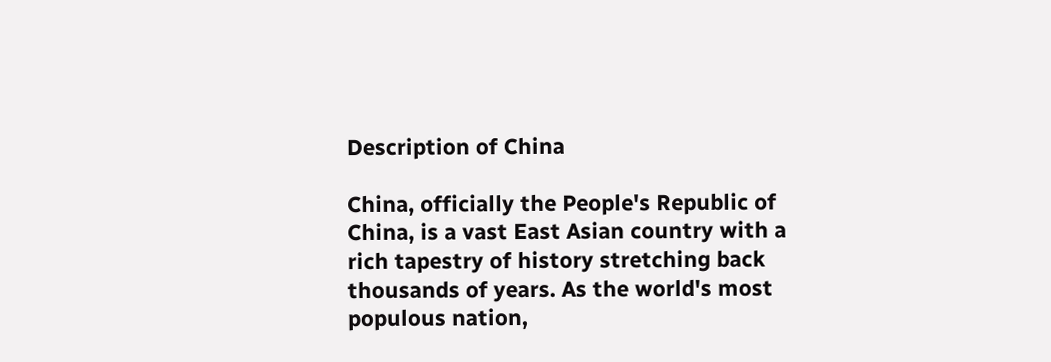Description of China

China, officially the People's Republic of China, is a vast East Asian country with a rich tapestry of history stretching back thousands of years. As the world's most populous nation,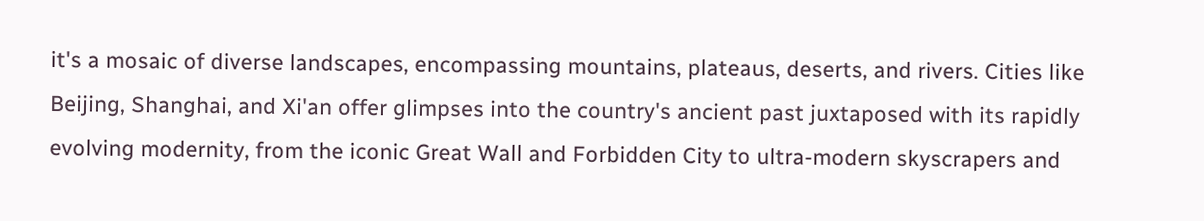it's a mosaic of diverse landscapes, encompassing mountains, plateaus, deserts, and rivers. Cities like Beijing, Shanghai, and Xi'an offer glimpses into the country's ancient past juxtaposed with its rapidly evolving modernity, from the iconic Great Wall and Forbidden City to ultra-modern skyscrapers and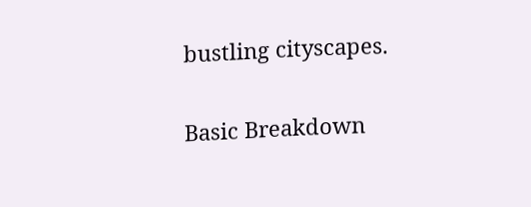bustling cityscapes.

Basic Breakdown